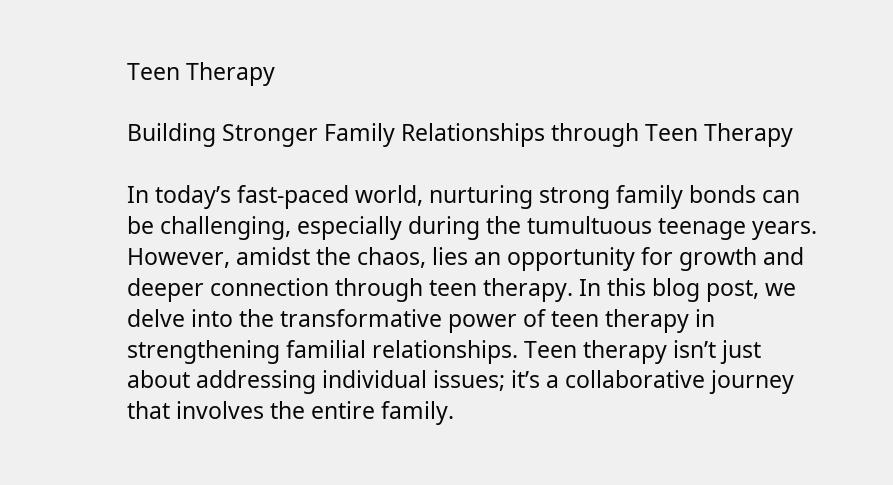Teen Therapy

Building Stronger Family Relationships through Teen Therapy

In today’s fast-paced world, nurturing strong family bonds can be challenging, especially during the tumultuous teenage years. However, amidst the chaos, lies an opportunity for growth and deeper connection through teen therapy. In this blog post, we delve into the transformative power of teen therapy in strengthening familial relationships. Teen therapy isn’t just about addressing individual issues; it’s a collaborative journey that involves the entire family.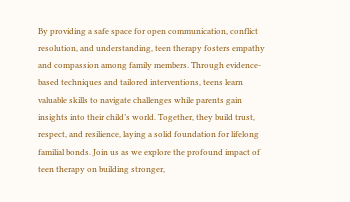By providing a safe space for open communication, conflict resolution, and understanding, teen therapy fosters empathy and compassion among family members. Through evidence-based techniques and tailored interventions, teens learn valuable skills to navigate challenges while parents gain insights into their child’s world. Together, they build trust, respect, and resilience, laying a solid foundation for lifelong familial bonds. Join us as we explore the profound impact of teen therapy on building stronger,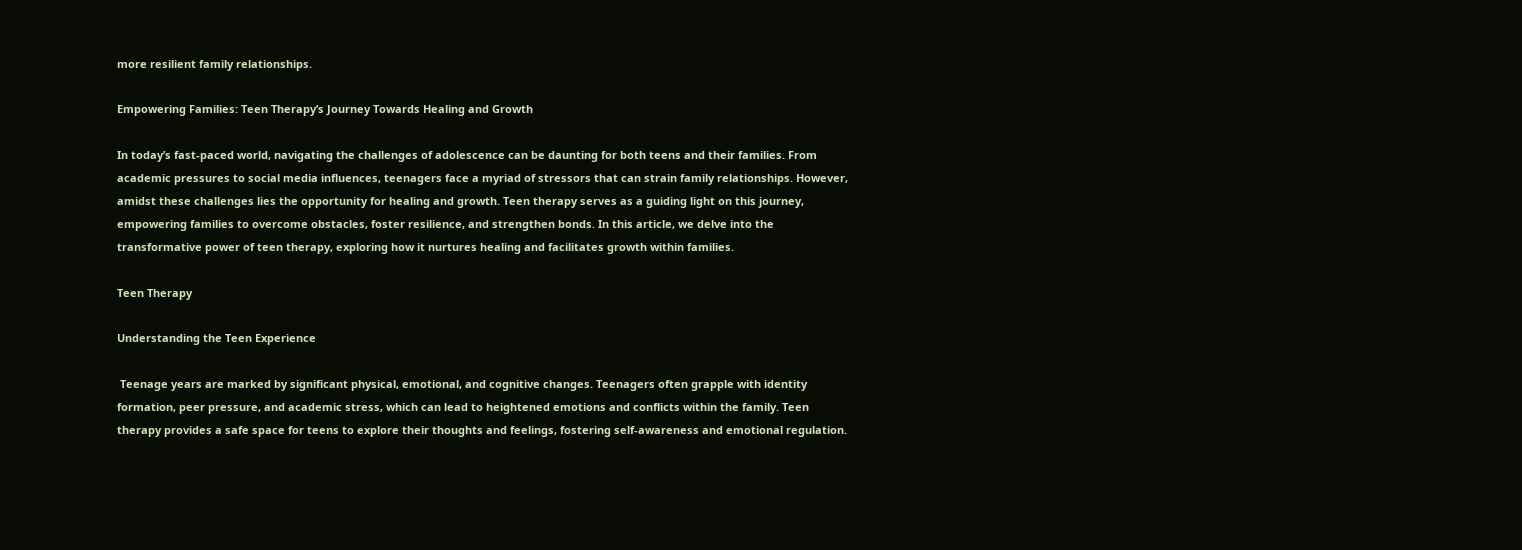more resilient family relationships.

Empowering Families: Teen Therapy’s Journey Towards Healing and Growth

In today’s fast-paced world, navigating the challenges of adolescence can be daunting for both teens and their families. From academic pressures to social media influences, teenagers face a myriad of stressors that can strain family relationships. However, amidst these challenges lies the opportunity for healing and growth. Teen therapy serves as a guiding light on this journey, empowering families to overcome obstacles, foster resilience, and strengthen bonds. In this article, we delve into the transformative power of teen therapy, exploring how it nurtures healing and facilitates growth within families.

Teen Therapy

Understanding the Teen Experience

 Teenage years are marked by significant physical, emotional, and cognitive changes. Teenagers often grapple with identity formation, peer pressure, and academic stress, which can lead to heightened emotions and conflicts within the family. Teen therapy provides a safe space for teens to explore their thoughts and feelings, fostering self-awareness and emotional regulation.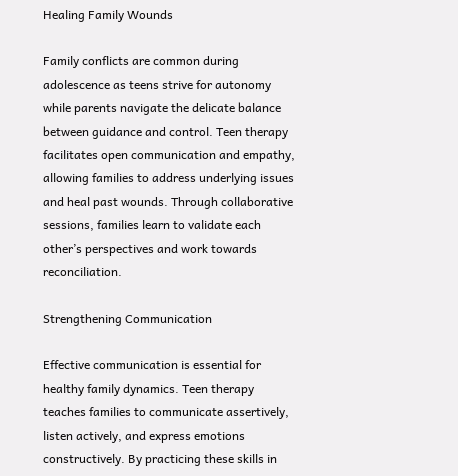Healing Family Wounds

Family conflicts are common during adolescence as teens strive for autonomy while parents navigate the delicate balance between guidance and control. Teen therapy facilitates open communication and empathy, allowing families to address underlying issues and heal past wounds. Through collaborative sessions, families learn to validate each other’s perspectives and work towards reconciliation.

Strengthening Communication

Effective communication is essential for healthy family dynamics. Teen therapy teaches families to communicate assertively, listen actively, and express emotions constructively. By practicing these skills in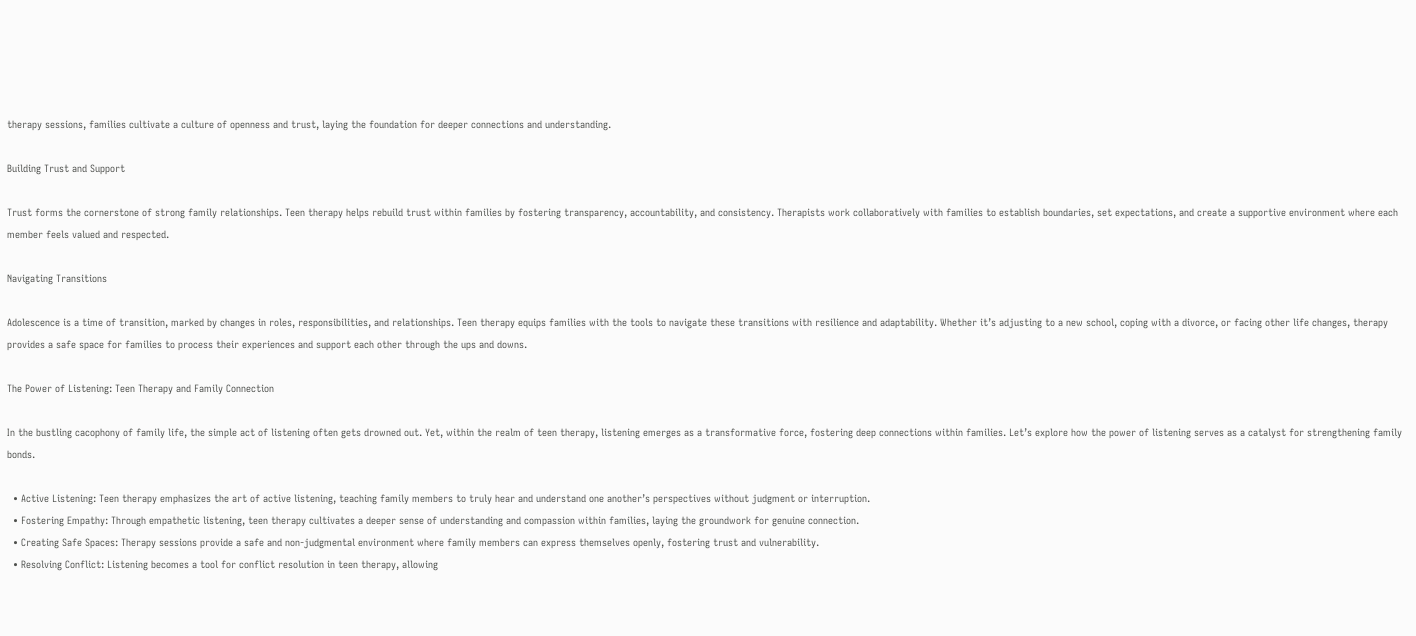therapy sessions, families cultivate a culture of openness and trust, laying the foundation for deeper connections and understanding.

Building Trust and Support

Trust forms the cornerstone of strong family relationships. Teen therapy helps rebuild trust within families by fostering transparency, accountability, and consistency. Therapists work collaboratively with families to establish boundaries, set expectations, and create a supportive environment where each member feels valued and respected.

Navigating Transitions

Adolescence is a time of transition, marked by changes in roles, responsibilities, and relationships. Teen therapy equips families with the tools to navigate these transitions with resilience and adaptability. Whether it’s adjusting to a new school, coping with a divorce, or facing other life changes, therapy provides a safe space for families to process their experiences and support each other through the ups and downs.

The Power of Listening: Teen Therapy and Family Connection

In the bustling cacophony of family life, the simple act of listening often gets drowned out. Yet, within the realm of teen therapy, listening emerges as a transformative force, fostering deep connections within families. Let’s explore how the power of listening serves as a catalyst for strengthening family bonds.

  • Active Listening: Teen therapy emphasizes the art of active listening, teaching family members to truly hear and understand one another’s perspectives without judgment or interruption.
  • Fostering Empathy: Through empathetic listening, teen therapy cultivates a deeper sense of understanding and compassion within families, laying the groundwork for genuine connection.
  • Creating Safe Spaces: Therapy sessions provide a safe and non-judgmental environment where family members can express themselves openly, fostering trust and vulnerability.
  • Resolving Conflict: Listening becomes a tool for conflict resolution in teen therapy, allowing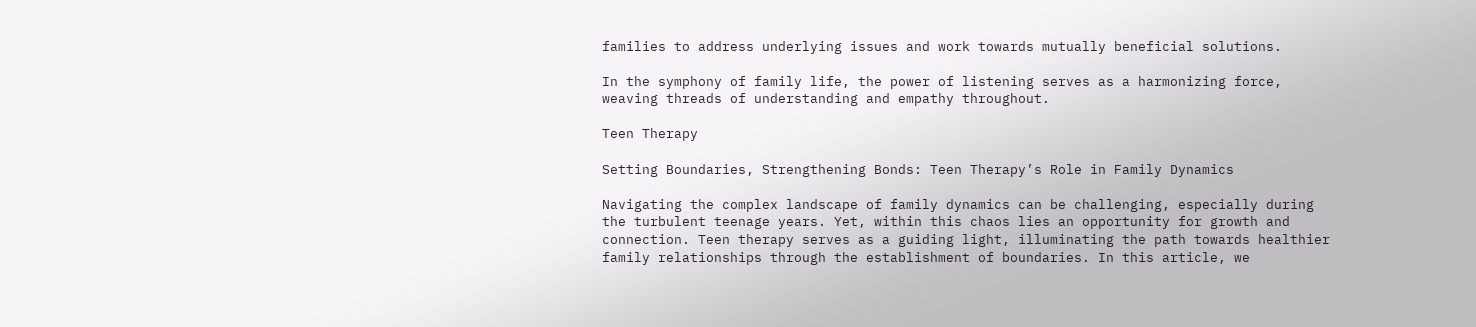families to address underlying issues and work towards mutually beneficial solutions.

In the symphony of family life, the power of listening serves as a harmonizing force, weaving threads of understanding and empathy throughout.

Teen Therapy

Setting Boundaries, Strengthening Bonds: Teen Therapy’s Role in Family Dynamics

Navigating the complex landscape of family dynamics can be challenging, especially during the turbulent teenage years. Yet, within this chaos lies an opportunity for growth and connection. Teen therapy serves as a guiding light, illuminating the path towards healthier family relationships through the establishment of boundaries. In this article, we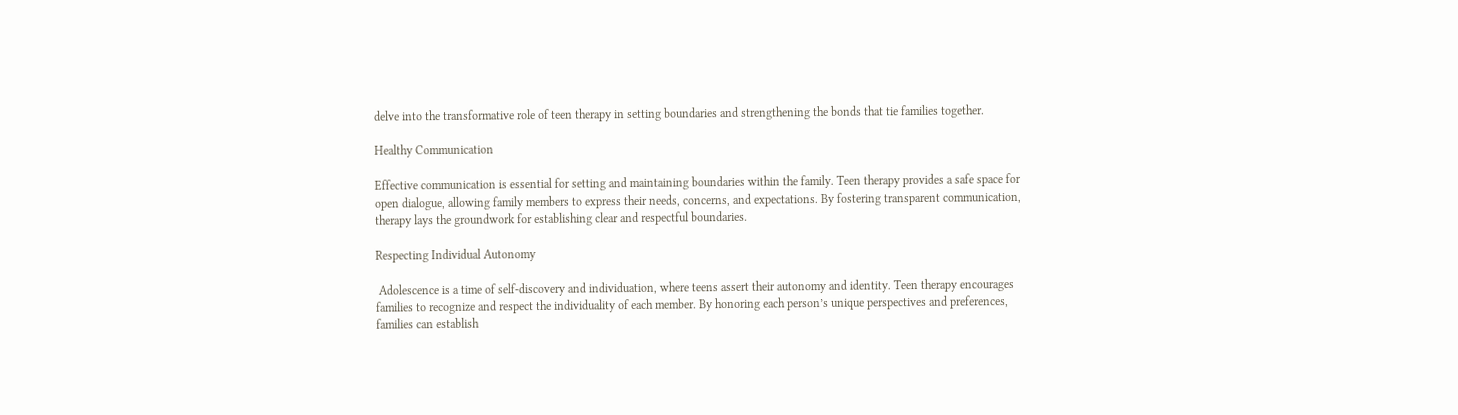delve into the transformative role of teen therapy in setting boundaries and strengthening the bonds that tie families together.

Healthy Communication

Effective communication is essential for setting and maintaining boundaries within the family. Teen therapy provides a safe space for open dialogue, allowing family members to express their needs, concerns, and expectations. By fostering transparent communication, therapy lays the groundwork for establishing clear and respectful boundaries.

Respecting Individual Autonomy

 Adolescence is a time of self-discovery and individuation, where teens assert their autonomy and identity. Teen therapy encourages families to recognize and respect the individuality of each member. By honoring each person’s unique perspectives and preferences, families can establish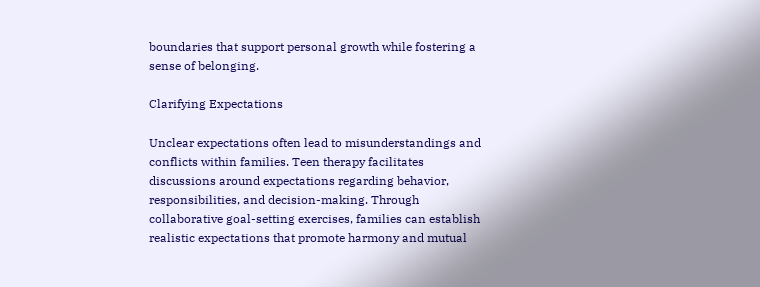boundaries that support personal growth while fostering a sense of belonging.

Clarifying Expectations

Unclear expectations often lead to misunderstandings and conflicts within families. Teen therapy facilitates discussions around expectations regarding behavior, responsibilities, and decision-making. Through collaborative goal-setting exercises, families can establish realistic expectations that promote harmony and mutual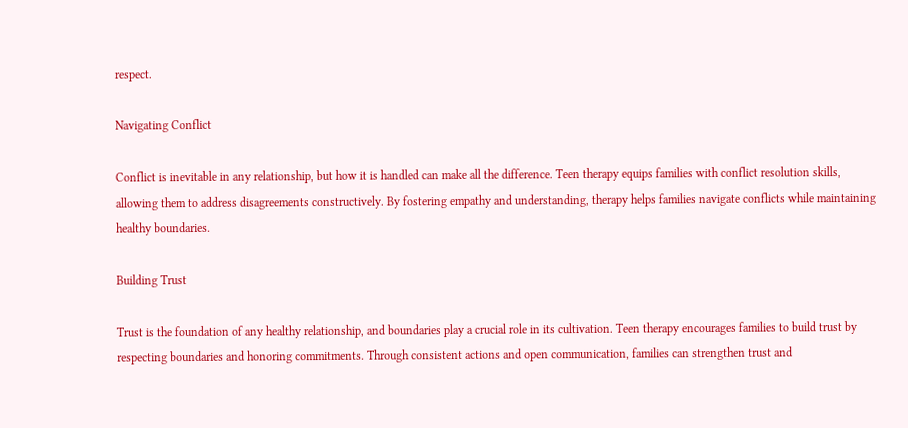respect.

Navigating Conflict

Conflict is inevitable in any relationship, but how it is handled can make all the difference. Teen therapy equips families with conflict resolution skills, allowing them to address disagreements constructively. By fostering empathy and understanding, therapy helps families navigate conflicts while maintaining healthy boundaries.

Building Trust

Trust is the foundation of any healthy relationship, and boundaries play a crucial role in its cultivation. Teen therapy encourages families to build trust by respecting boundaries and honoring commitments. Through consistent actions and open communication, families can strengthen trust and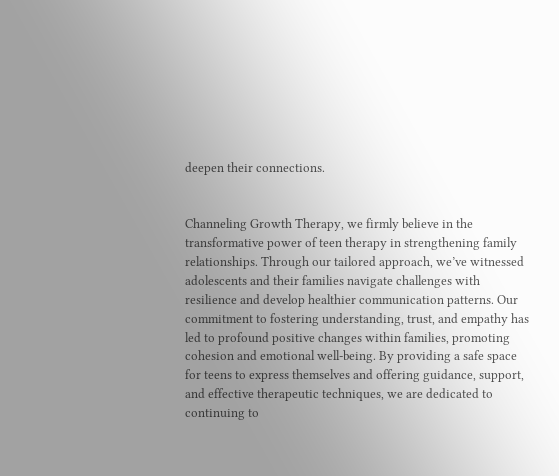deepen their connections.


Channeling Growth Therapy, we firmly believe in the transformative power of teen therapy in strengthening family relationships. Through our tailored approach, we’ve witnessed adolescents and their families navigate challenges with resilience and develop healthier communication patterns. Our commitment to fostering understanding, trust, and empathy has led to profound positive changes within families, promoting cohesion and emotional well-being. By providing a safe space for teens to express themselves and offering guidance, support, and effective therapeutic techniques, we are dedicated to continuing to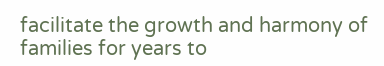facilitate the growth and harmony of families for years to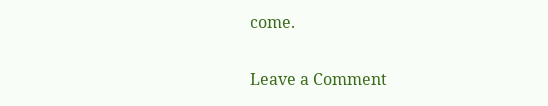come.

Leave a Comment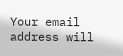Your email address will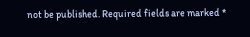not be published. Required fields are marked *